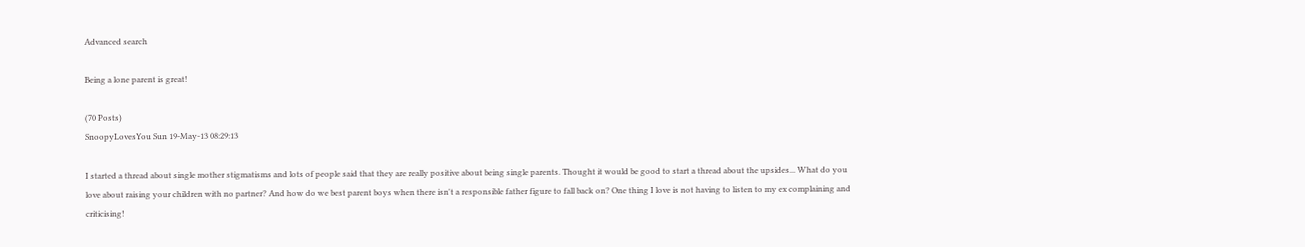Advanced search

Being a lone parent is great!

(70 Posts)
SnoopyLovesYou Sun 19-May-13 08:29:13

I started a thread about single mother stigmatisms and lots of people said that they are really positive about being single parents. Thought it would be good to start a thread about the upsides... What do you love about raising your children with no partner? And how do we best parent boys when there isn't a responsible father figure to fall back on? One thing I love is not having to listen to my ex complaining and criticising!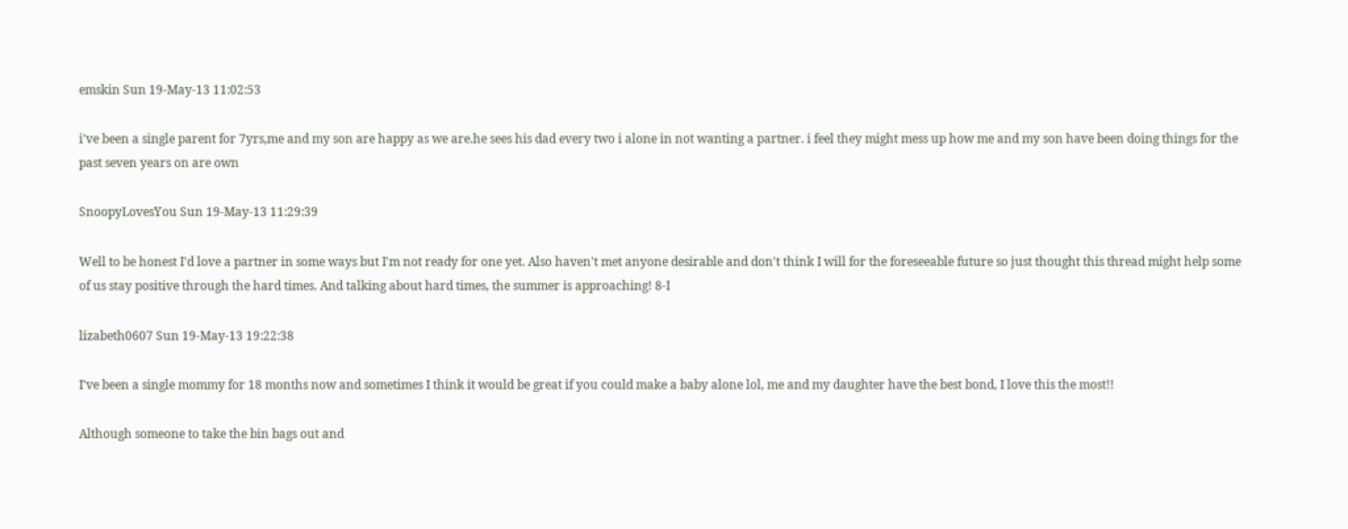emskin Sun 19-May-13 11:02:53

i've been a single parent for 7yrs,me and my son are happy as we are.he sees his dad every two i alone in not wanting a partner. i feel they might mess up how me and my son have been doing things for the past seven years on are own

SnoopyLovesYou Sun 19-May-13 11:29:39

Well to be honest I'd love a partner in some ways but I'm not ready for one yet. Also haven't met anyone desirable and don't think I will for the foreseeable future so just thought this thread might help some of us stay positive through the hard times. And talking about hard times, the summer is approaching! 8-I

lizabeth0607 Sun 19-May-13 19:22:38

I've been a single mommy for 18 months now and sometimes I think it would be great if you could make a baby alone lol, me and my daughter have the best bond, I love this the most!!

Although someone to take the bin bags out and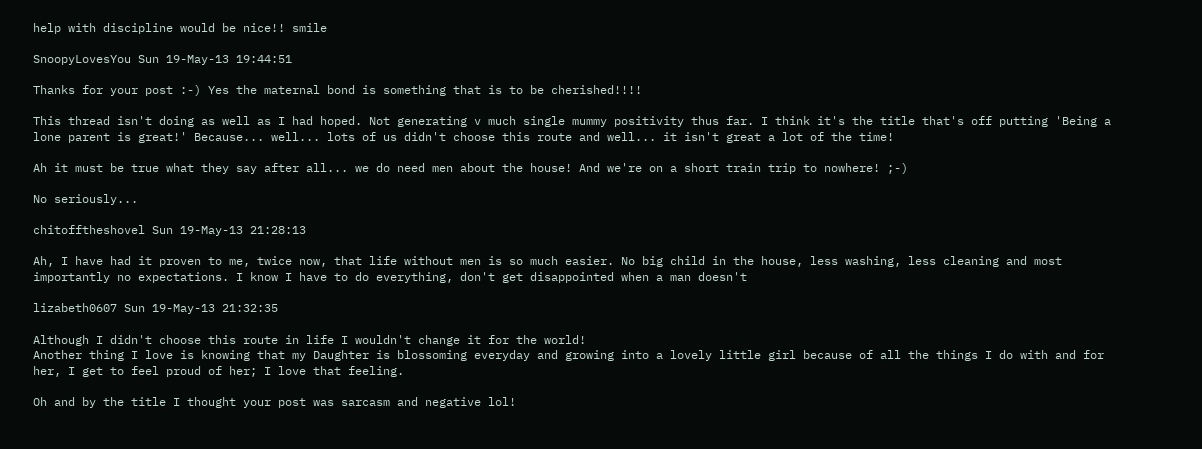help with discipline would be nice!! smile

SnoopyLovesYou Sun 19-May-13 19:44:51

Thanks for your post :-) Yes the maternal bond is something that is to be cherished!!!!

This thread isn't doing as well as I had hoped. Not generating v much single mummy positivity thus far. I think it's the title that's off putting 'Being a lone parent is great!' Because... well... lots of us didn't choose this route and well... it isn't great a lot of the time!

Ah it must be true what they say after all... we do need men about the house! And we're on a short train trip to nowhere! ;-)

No seriously...

chitofftheshovel Sun 19-May-13 21:28:13

Ah, I have had it proven to me, twice now, that life without men is so much easier. No big child in the house, less washing, less cleaning and most importantly no expectations. I know I have to do everything, don't get disappointed when a man doesn't

lizabeth0607 Sun 19-May-13 21:32:35

Although I didn't choose this route in life I wouldn't change it for the world!
Another thing I love is knowing that my Daughter is blossoming everyday and growing into a lovely little girl because of all the things I do with and for her, I get to feel proud of her; I love that feeling.

Oh and by the title I thought your post was sarcasm and negative lol!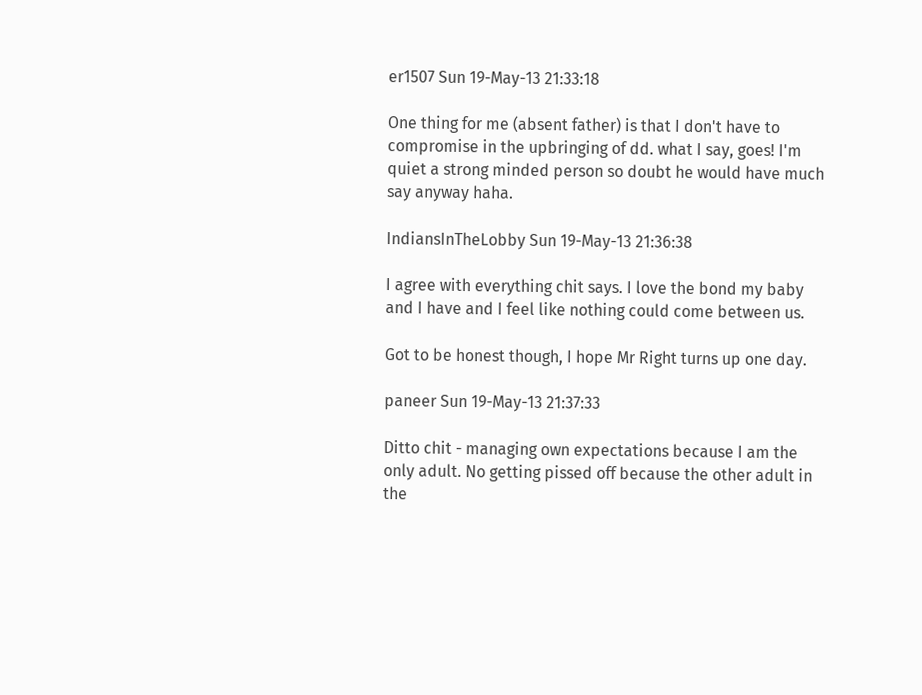er1507 Sun 19-May-13 21:33:18

One thing for me (absent father) is that I don't have to compromise in the upbringing of dd. what I say, goes! I'm quiet a strong minded person so doubt he would have much say anyway haha.

IndiansInTheLobby Sun 19-May-13 21:36:38

I agree with everything chit says. I love the bond my baby and I have and I feel like nothing could come between us.

Got to be honest though, I hope Mr Right turns up one day.

paneer Sun 19-May-13 21:37:33

Ditto chit - managing own expectations because I am the only adult. No getting pissed off because the other adult in the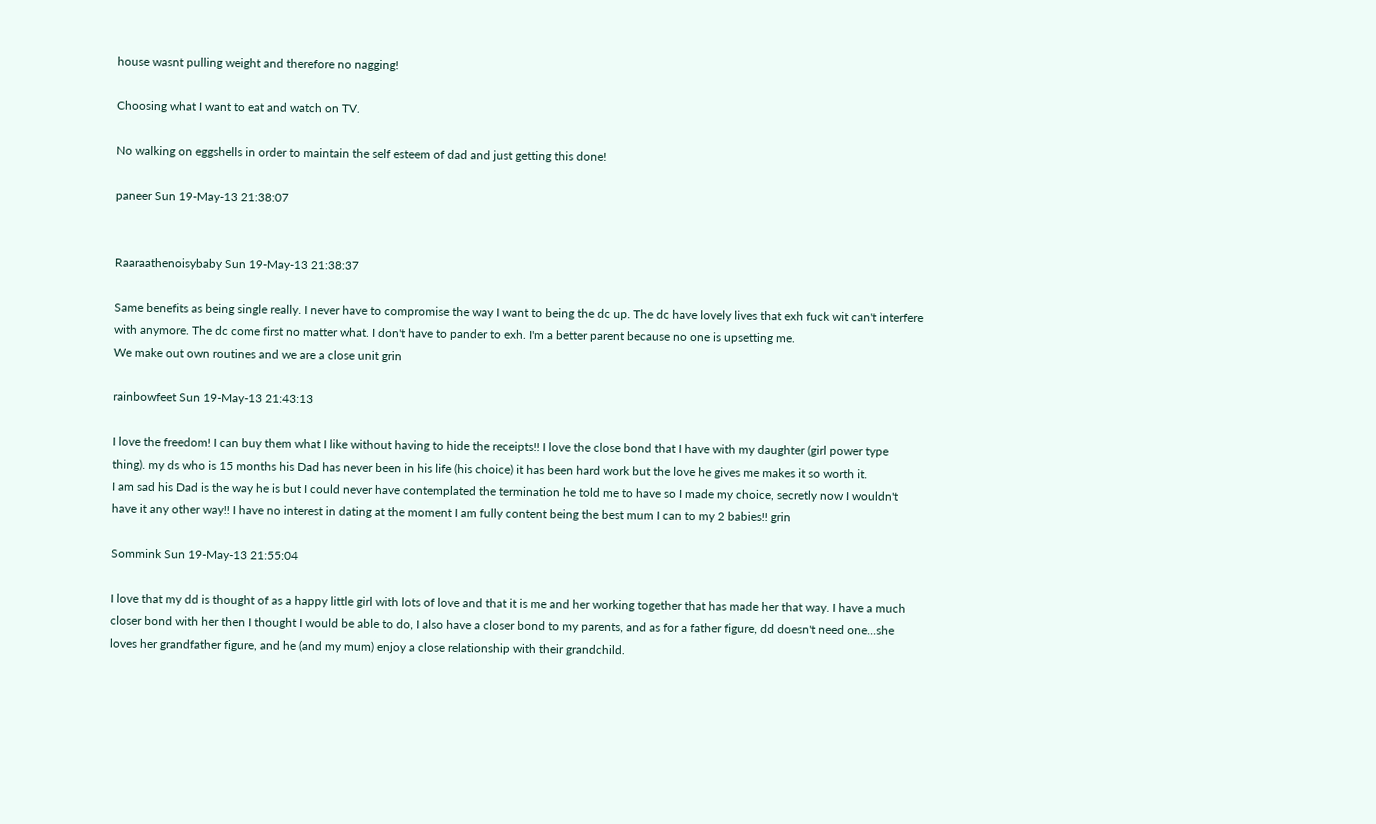house wasnt pulling weight and therefore no nagging!

Choosing what I want to eat and watch on TV.

No walking on eggshells in order to maintain the self esteem of dad and just getting this done!

paneer Sun 19-May-13 21:38:07


Raaraathenoisybaby Sun 19-May-13 21:38:37

Same benefits as being single really. I never have to compromise the way I want to being the dc up. The dc have lovely lives that exh fuck wit can't interfere with anymore. The dc come first no matter what. I don't have to pander to exh. I'm a better parent because no one is upsetting me.
We make out own routines and we are a close unit grin

rainbowfeet Sun 19-May-13 21:43:13

I love the freedom! I can buy them what I like without having to hide the receipts!! I love the close bond that I have with my daughter (girl power type thing). my ds who is 15 months his Dad has never been in his life (his choice) it has been hard work but the love he gives me makes it so worth it.
I am sad his Dad is the way he is but I could never have contemplated the termination he told me to have so I made my choice, secretly now I wouldn't have it any other way!! I have no interest in dating at the moment I am fully content being the best mum I can to my 2 babies!! grin

Sommink Sun 19-May-13 21:55:04

I love that my dd is thought of as a happy little girl with lots of love and that it is me and her working together that has made her that way. I have a much closer bond with her then I thought I would be able to do, I also have a closer bond to my parents, and as for a father figure, dd doesn't need one...she loves her grandfather figure, and he (and my mum) enjoy a close relationship with their grandchild.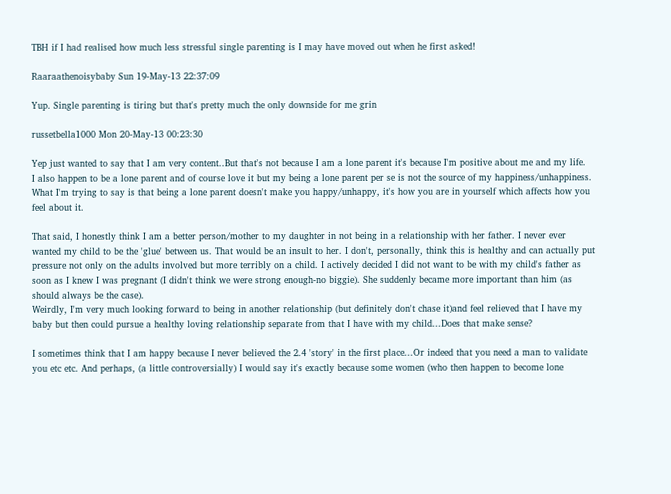TBH if I had realised how much less stressful single parenting is I may have moved out when he first asked!

Raaraathenoisybaby Sun 19-May-13 22:37:09

Yup. Single parenting is tiring but that's pretty much the only downside for me grin

russetbella1000 Mon 20-May-13 00:23:30

Yep just wanted to say that I am very content..But that's not because I am a lone parent it's because I'm positive about me and my life.
I also happen to be a lone parent and of course love it but my being a lone parent per se is not the source of my happiness/unhappiness. What I'm trying to say is that being a lone parent doesn't make you happy/unhappy, it's how you are in yourself which affects how you feel about it.

That said, I honestly think I am a better person/mother to my daughter in not being in a relationship with her father. I never ever wanted my child to be the 'glue' between us. That would be an insult to her. I don't, personally, think this is healthy and can actually put pressure not only on the adults involved but more terribly on a child. I actively decided I did not want to be with my child's father as soon as I knew I was pregnant (I didn't think we were strong enough-no biggie). She suddenly became more important than him (as should always be the case).
Weirdly, I'm very much looking forward to being in another relationship (but definitely don't chase it)and feel relieved that I have my baby but then could pursue a healthy loving relationship separate from that I have with my child...Does that make sense?

I sometimes think that I am happy because I never believed the 2.4 'story' in the first place...Or indeed that you need a man to validate you etc etc. And perhaps, (a little controversially) I would say it's exactly because some women (who then happen to become lone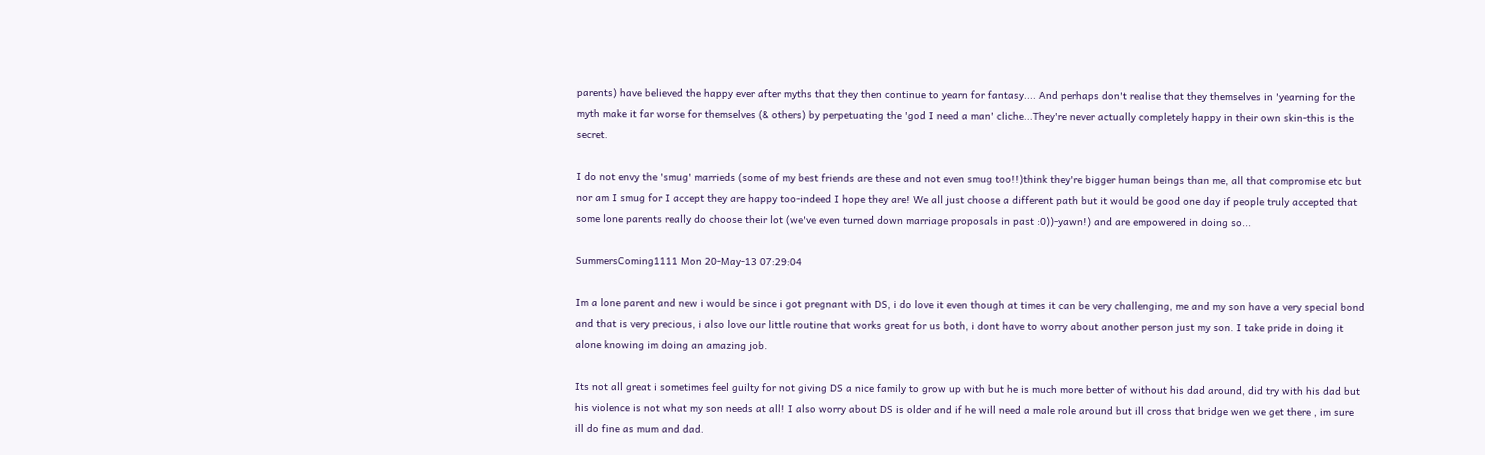parents) have believed the happy ever after myths that they then continue to yearn for fantasy.... And perhaps don't realise that they themselves in 'yearning for the myth make it far worse for themselves (& others) by perpetuating the 'god I need a man' cliche...They're never actually completely happy in their own skin-this is the secret.

I do not envy the 'smug' marrieds (some of my best friends are these and not even smug too!!)think they're bigger human beings than me, all that compromise etc but nor am I smug for I accept they are happy too-indeed I hope they are! We all just choose a different path but it would be good one day if people truly accepted that some lone parents really do choose their lot (we've even turned down marriage proposals in past :0))-yawn!) and are empowered in doing so...

SummersComing1111 Mon 20-May-13 07:29:04

Im a lone parent and new i would be since i got pregnant with DS, i do love it even though at times it can be very challenging, me and my son have a very special bond and that is very precious, i also love our little routine that works great for us both, i dont have to worry about another person just my son. I take pride in doing it alone knowing im doing an amazing job.

Its not all great i sometimes feel guilty for not giving DS a nice family to grow up with but he is much more better of without his dad around, did try with his dad but his violence is not what my son needs at all! I also worry about DS is older and if he will need a male role around but ill cross that bridge wen we get there , im sure ill do fine as mum and dad.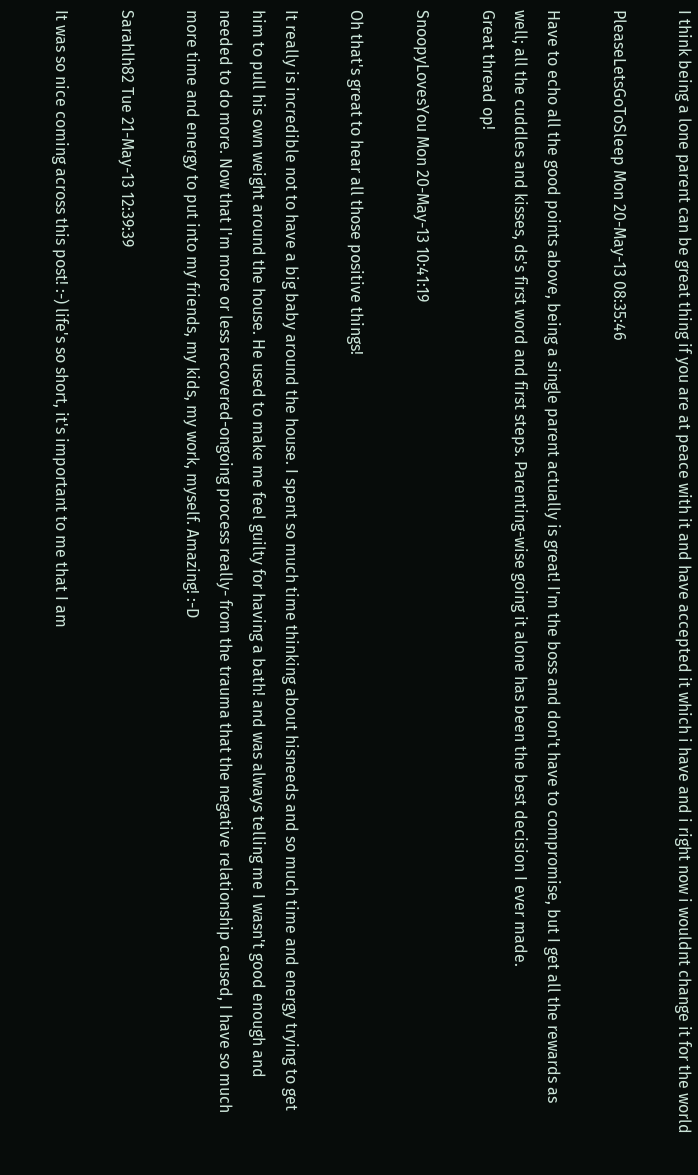I think being a lone parent can be great thing if you are at peace with it and have accepted it which i have and i right now i wouldnt change it for the world

PleaseLetsGoToSleep Mon 20-May-13 08:35:46

Have to echo all the good points above, being a single parent actually is great! I'm the boss and don't have to compromise, but I get all the rewards as well; all the cuddles and kisses, ds's first word and first steps. Parenting-wise going it alone has been the best decision I ever made.
Great thread op!

SnoopyLovesYou Mon 20-May-13 10:41:19

Oh that's great to hear all those positive things!

It really is incredible not to have a big baby around the house. I spent so much time thinking about hisneeds and so much time and energy trying to get him to pull his own weight around the house. He used to make me feel guilty for having a bath! and was always telling me I wasn't good enough and needed to do more. Now that I'm more or less recovered-ongoing process really- from the trauma that the negative relationship caused, I have so much more time and energy to put into my friends, my kids, my work, myself. Amazing! :-D

Sarahlh82 Tue 21-May-13 12:39:39

It was so nice coming across this post! :-) life's so short, it's important to me that I am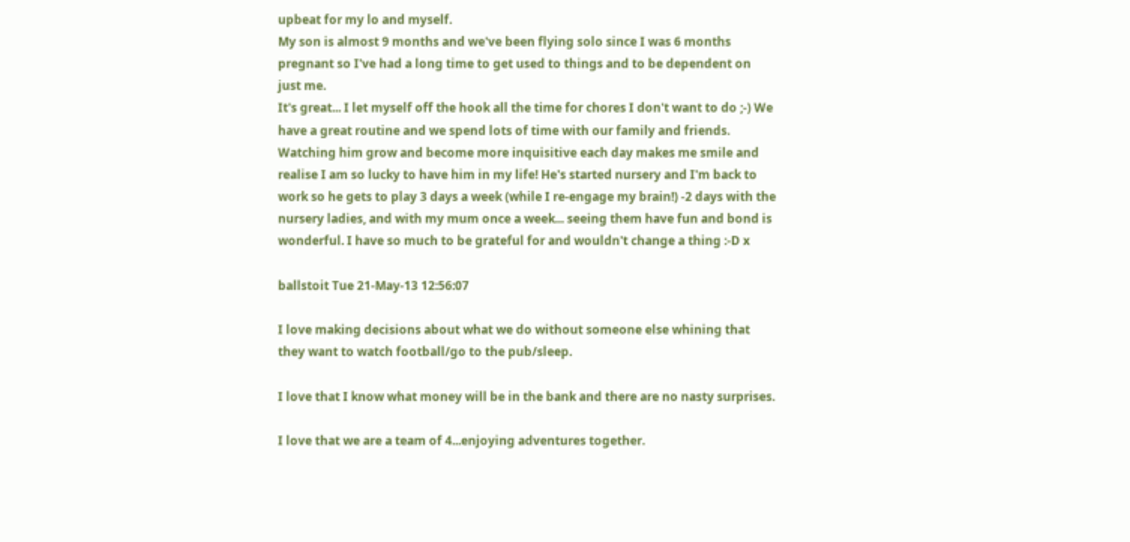upbeat for my lo and myself.
My son is almost 9 months and we've been flying solo since I was 6 months pregnant so I've had a long time to get used to things and to be dependent on just me.
It's great... I let myself off the hook all the time for chores I don't want to do ;-) We have a great routine and we spend lots of time with our family and friends.
Watching him grow and become more inquisitive each day makes me smile and realise I am so lucky to have him in my life! He's started nursery and I'm back to work so he gets to play 3 days a week (while I re-engage my brain!) -2 days with the nursery ladies, and with my mum once a week... seeing them have fun and bond is wonderful. I have so much to be grateful for and wouldn't change a thing :-D x

ballstoit Tue 21-May-13 12:56:07

I love making decisions about what we do without someone else whining that they want to watch football/go to the pub/sleep.

I love that I know what money will be in the bank and there are no nasty surprises.

I love that we are a team of 4...enjoying adventures together.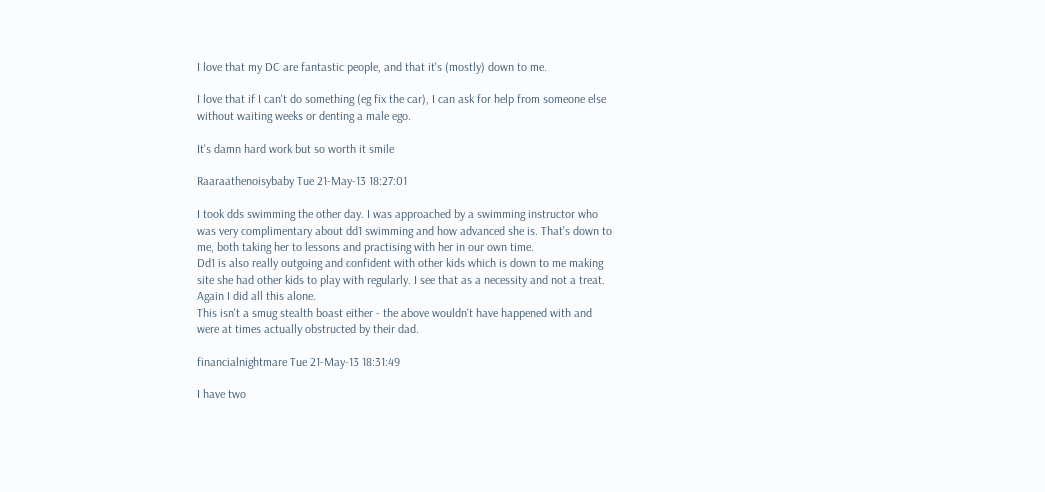I love that my DC are fantastic people, and that it's (mostly) down to me.

I love that if I can't do something (eg fix the car), I can ask for help from someone else without waiting weeks or denting a male ego.

It's damn hard work but so worth it smile

Raaraathenoisybaby Tue 21-May-13 18:27:01

I took dds swimming the other day. I was approached by a swimming instructor who was very complimentary about dd1 swimming and how advanced she is. That's down to me, both taking her to lessons and practising with her in our own time.
Dd1 is also really outgoing and confident with other kids which is down to me making site she had other kids to play with regularly. I see that as a necessity and not a treat. Again I did all this alone.
This isn't a smug stealth boast either - the above wouldn't have happened with and were at times actually obstructed by their dad.

financialnightmare Tue 21-May-13 18:31:49

I have two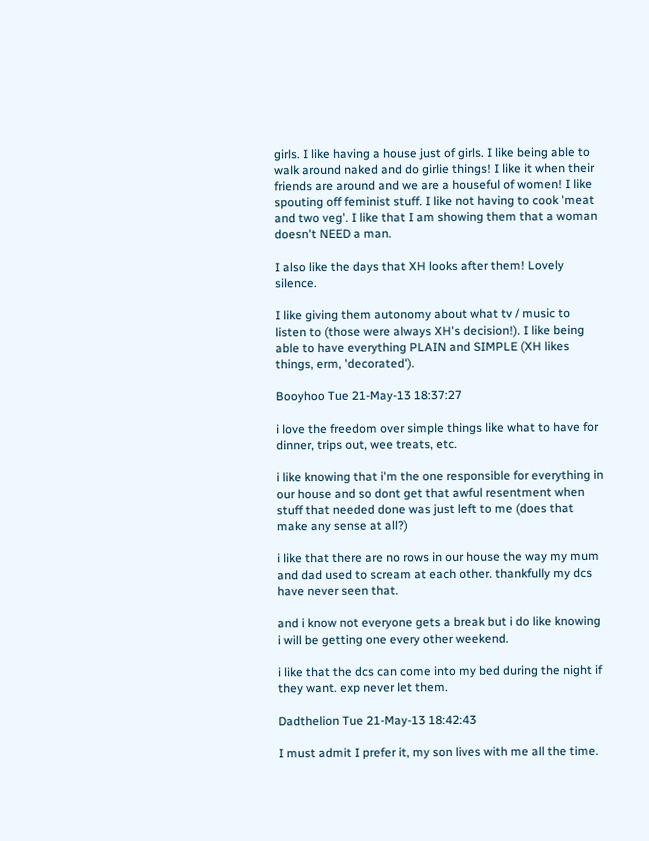girls. I like having a house just of girls. I like being able to walk around naked and do girlie things! I like it when their friends are around and we are a houseful of women! I like spouting off feminist stuff. I like not having to cook 'meat and two veg'. I like that I am showing them that a woman doesn't NEED a man.

I also like the days that XH looks after them! Lovely silence.

I like giving them autonomy about what tv / music to listen to (those were always XH's decision!). I like being able to have everything PLAIN and SIMPLE (XH likes things, erm, 'decorated').

Booyhoo Tue 21-May-13 18:37:27

i love the freedom over simple things like what to have for dinner, trips out, wee treats, etc.

i like knowing that i'm the one responsible for everything in our house and so dont get that awful resentment when stuff that needed done was just left to me (does that make any sense at all?)

i like that there are no rows in our house the way my mum and dad used to scream at each other. thankfully my dcs have never seen that.

and i know not everyone gets a break but i do like knowing i will be getting one every other weekend.

i like that the dcs can come into my bed during the night if they want. exp never let them.

Dadthelion Tue 21-May-13 18:42:43

I must admit I prefer it, my son lives with me all the time.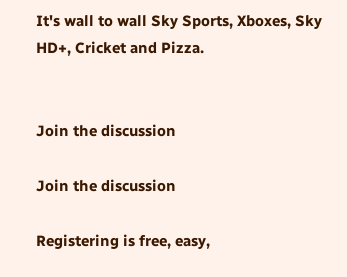It's wall to wall Sky Sports, Xboxes, Sky HD+, Cricket and Pizza.


Join the discussion

Join the discussion

Registering is free, easy,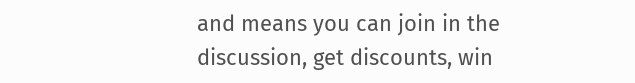and means you can join in the discussion, get discounts, win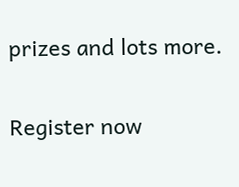prizes and lots more.

Register now